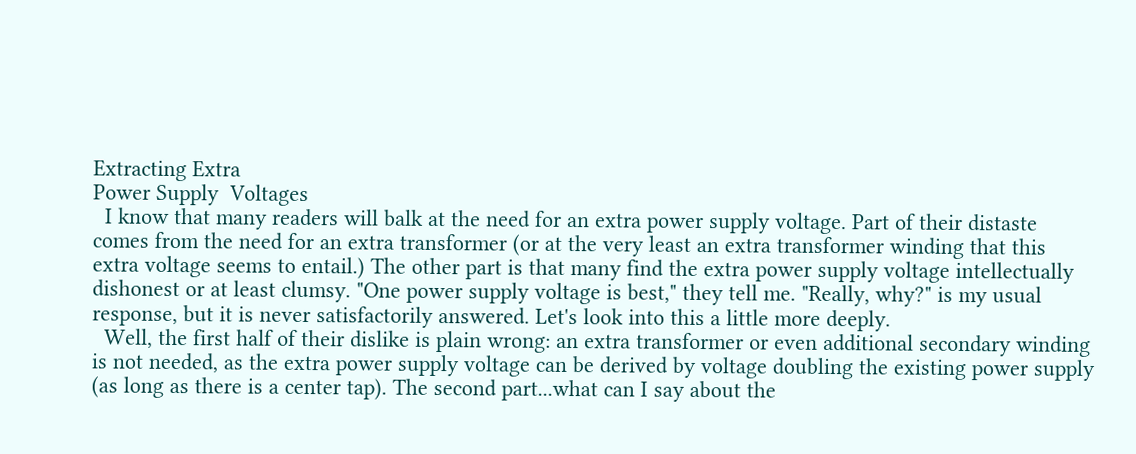Extracting Extra
Power Supply  Voltages
  I know that many readers will balk at the need for an extra power supply voltage. Part of their distaste comes from the need for an extra transformer (or at the very least an extra transformer winding that this extra voltage seems to entail.) The other part is that many find the extra power supply voltage intellectually dishonest or at least clumsy. "One power supply voltage is best," they tell me. "Really, why?" is my usual response, but it is never satisfactorily answered. Let's look into this a little more deeply.
  Well, the first half of their dislike is plain wrong: an extra transformer or even additional secondary winding is not needed, as the extra power supply voltage can be derived by voltage doubling the existing power supply (as long as there is a center tap). The second part...what can I say about the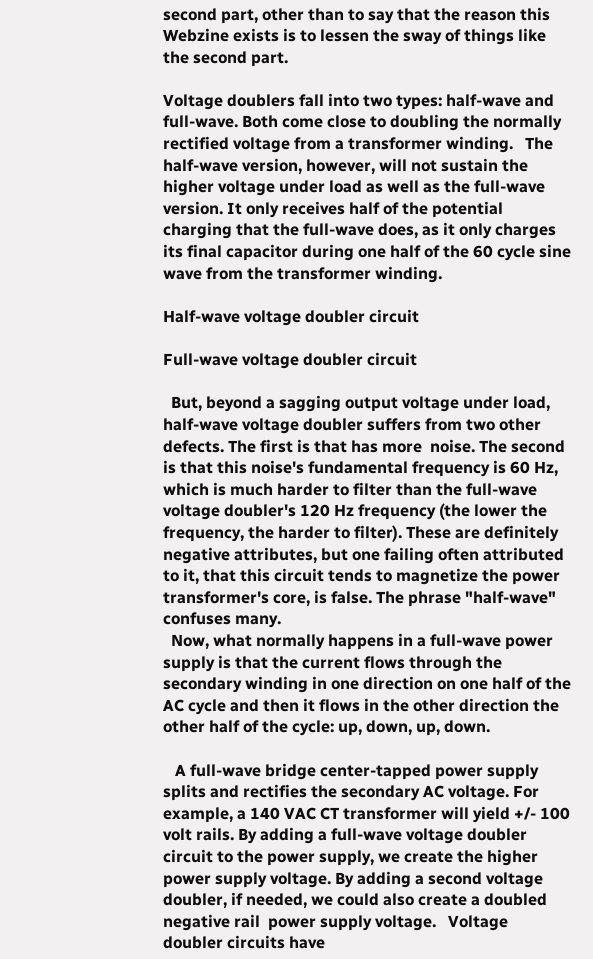second part, other than to say that the reason this Webzine exists is to lessen the sway of things like the second part.

Voltage doublers fall into two types: half-wave and full-wave. Both come close to doubling the normally rectified voltage from a transformer winding.   The half-wave version, however, will not sustain the higher voltage under load as well as the full-wave version. It only receives half of the potential charging that the full-wave does, as it only charges its final capacitor during one half of the 60 cycle sine wave from the transformer winding.

Half-wave voltage doubler circuit

Full-wave voltage doubler circuit

  But, beyond a sagging output voltage under load, half-wave voltage doubler suffers from two other defects. The first is that has more  noise. The second is that this noise's fundamental frequency is 60 Hz, which is much harder to filter than the full-wave voltage doubler's 120 Hz frequency (the lower the frequency, the harder to filter). These are definitely negative attributes, but one failing often attributed to it, that this circuit tends to magnetize the power transformer's core, is false. The phrase "half-wave" confuses many.
  Now, what normally happens in a full-wave power supply is that the current flows through the secondary winding in one direction on one half of the AC cycle and then it flows in the other direction the other half of the cycle: up, down, up, down.

   A full-wave bridge center-tapped power supply splits and rectifies the secondary AC voltage. For example, a 140 VAC CT transformer will yield +/- 100 volt rails. By adding a full-wave voltage doubler circuit to the power supply, we create the higher power supply voltage. By adding a second voltage doubler, if needed, we could also create a doubled negative rail  power supply voltage.   Voltage doubler circuits have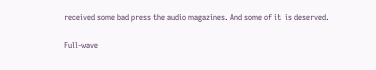received some bad press the audio magazines. And some of it  is deserved.

Full-wave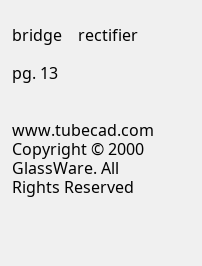bridge    rectifier

pg. 13


www.tubecad.com   Copyright © 2000 GlassWare. All Rights Reserved